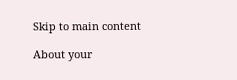Skip to main content

About your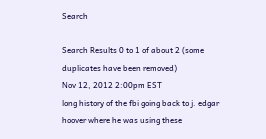Search

Search Results 0 to 1 of about 2 (some duplicates have been removed)
Nov 12, 2012 2:00pm EST
long history of the fbi going back to j. edgar hoover where he was using these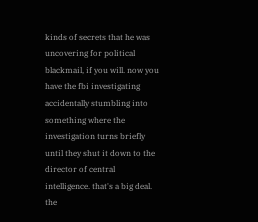kinds of secrets that he was uncovering for political blackmail, if you will. now you have the fbi investigating accidentally stumbling into something where the investigation turns briefly until they shut it down to the director of central intelligence. that's a big deal. the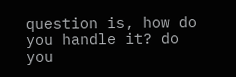question is, how do you handle it? do you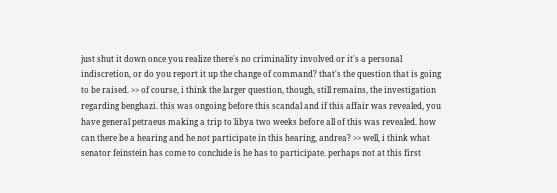just shut it down once you realize there's no criminality involved or it's a personal indiscretion, or do you report it up the change of command? that's the question that is going to be raised. >> of course, i think the larger question, though, still remains, the investigation regarding benghazi. this was ongoing before this scandal and if this affair was revealed, you have general petraeus making a trip to libya two weeks before all of this was revealed. how can there be a hearing and he not participate in this hearing, andrea? >> well, i think what senator feinstein has come to conclude is he has to participate. perhaps not at this first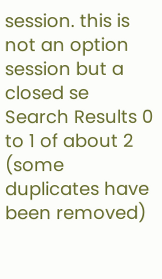session. this is not an option session but a closed se
Search Results 0 to 1 of about 2 (some duplicates have been removed)